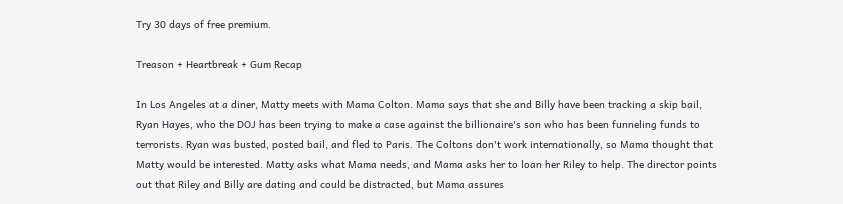Try 30 days of free premium.

Treason + Heartbreak + Gum Recap

In Los Angeles at a diner, Matty meets with Mama Colton. Mama says that she and Billy have been tracking a skip bail, Ryan Hayes, who the DOJ has been trying to make a case against the billionaire's son who has been funneling funds to terrorists. Ryan was busted, posted bail, and fled to Paris. The Coltons don't work internationally, so Mama thought that Matty would be interested. Matty asks what Mama needs, and Mama asks her to loan her Riley to help. The director points out that Riley and Billy are dating and could be distracted, but Mama assures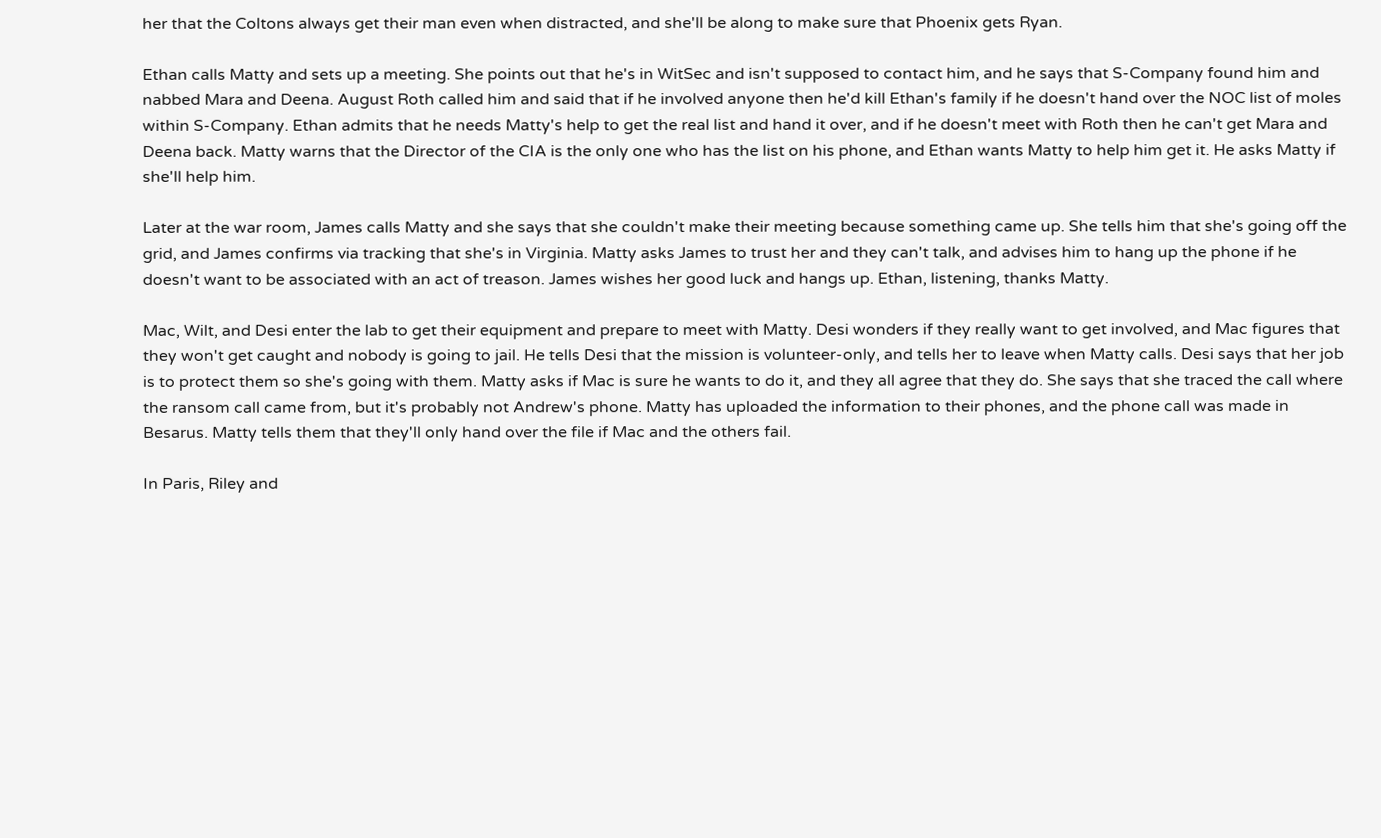her that the Coltons always get their man even when distracted, and she'll be along to make sure that Phoenix gets Ryan.

Ethan calls Matty and sets up a meeting. She points out that he's in WitSec and isn't supposed to contact him, and he says that S-Company found him and nabbed Mara and Deena. August Roth called him and said that if he involved anyone then he'd kill Ethan's family if he doesn't hand over the NOC list of moles within S-Company. Ethan admits that he needs Matty's help to get the real list and hand it over, and if he doesn't meet with Roth then he can't get Mara and Deena back. Matty warns that the Director of the CIA is the only one who has the list on his phone, and Ethan wants Matty to help him get it. He asks Matty if she'll help him.

Later at the war room, James calls Matty and she says that she couldn't make their meeting because something came up. She tells him that she's going off the grid, and James confirms via tracking that she's in Virginia. Matty asks James to trust her and they can't talk, and advises him to hang up the phone if he doesn't want to be associated with an act of treason. James wishes her good luck and hangs up. Ethan, listening, thanks Matty.

Mac, Wilt, and Desi enter the lab to get their equipment and prepare to meet with Matty. Desi wonders if they really want to get involved, and Mac figures that they won't get caught and nobody is going to jail. He tells Desi that the mission is volunteer-only, and tells her to leave when Matty calls. Desi says that her job is to protect them so she's going with them. Matty asks if Mac is sure he wants to do it, and they all agree that they do. She says that she traced the call where the ransom call came from, but it's probably not Andrew's phone. Matty has uploaded the information to their phones, and the phone call was made in Besarus. Matty tells them that they'll only hand over the file if Mac and the others fail.

In Paris, Riley and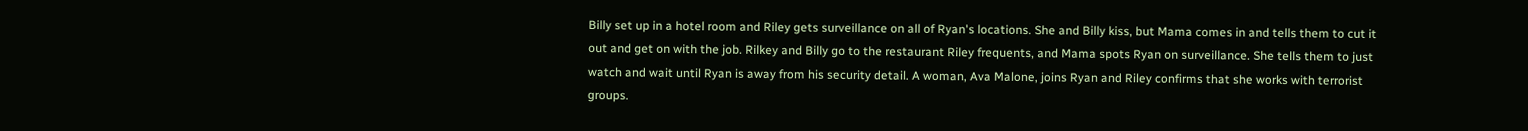Billy set up in a hotel room and Riley gets surveillance on all of Ryan's locations. She and Billy kiss, but Mama comes in and tells them to cut it out and get on with the job. Rilkey and Billy go to the restaurant Riley frequents, and Mama spots Ryan on surveillance. She tells them to just watch and wait until Ryan is away from his security detail. A woman, Ava Malone, joins Ryan and Riley confirms that she works with terrorist groups.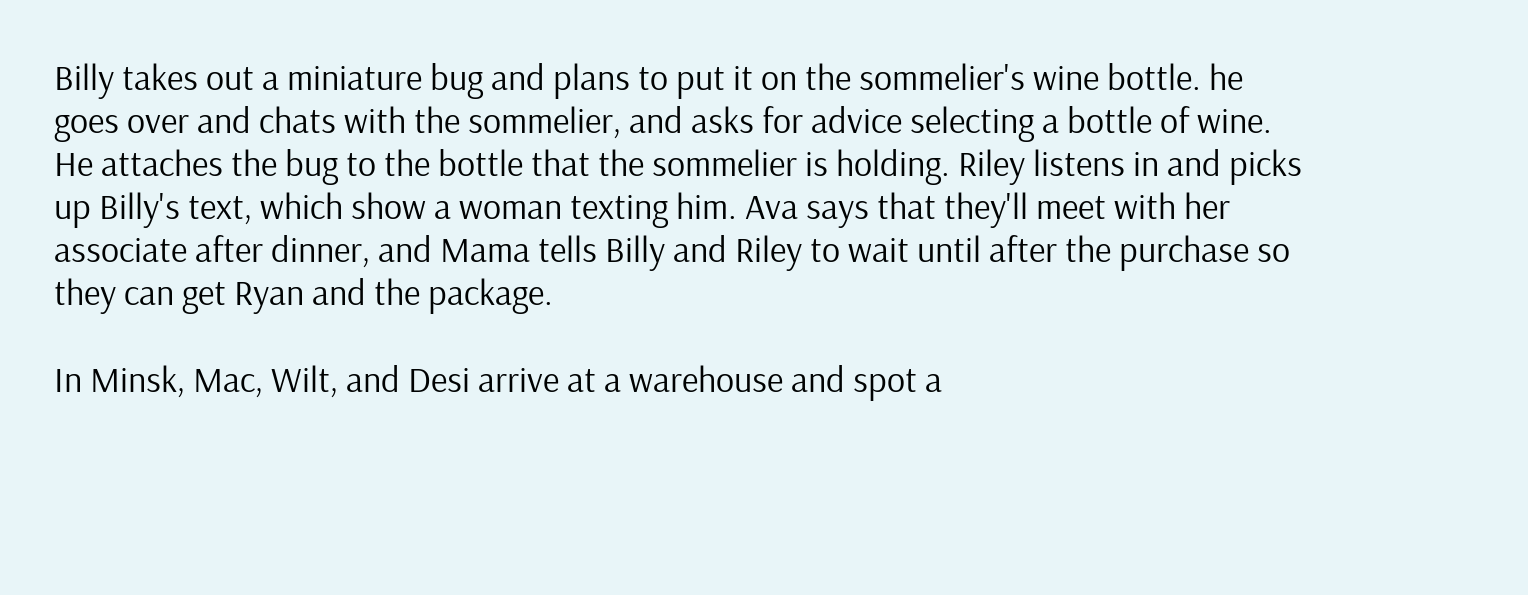Billy takes out a miniature bug and plans to put it on the sommelier's wine bottle. he goes over and chats with the sommelier, and asks for advice selecting a bottle of wine. He attaches the bug to the bottle that the sommelier is holding. Riley listens in and picks up Billy's text, which show a woman texting him. Ava says that they'll meet with her associate after dinner, and Mama tells Billy and Riley to wait until after the purchase so they can get Ryan and the package.

In Minsk, Mac, Wilt, and Desi arrive at a warehouse and spot a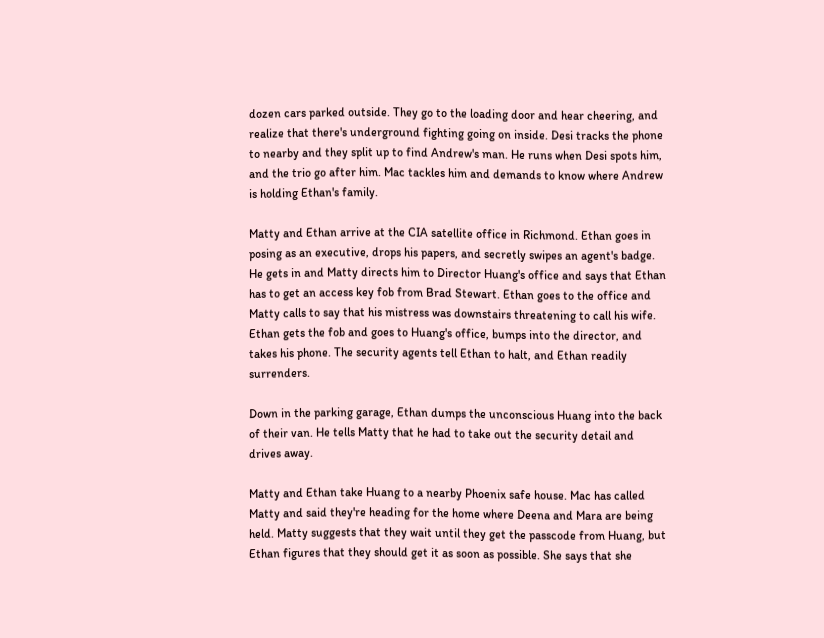dozen cars parked outside. They go to the loading door and hear cheering, and realize that there's underground fighting going on inside. Desi tracks the phone to nearby and they split up to find Andrew's man. He runs when Desi spots him, and the trio go after him. Mac tackles him and demands to know where Andrew is holding Ethan's family.

Matty and Ethan arrive at the CIA satellite office in Richmond. Ethan goes in posing as an executive, drops his papers, and secretly swipes an agent's badge. He gets in and Matty directs him to Director Huang's office and says that Ethan has to get an access key fob from Brad Stewart. Ethan goes to the office and Matty calls to say that his mistress was downstairs threatening to call his wife. Ethan gets the fob and goes to Huang's office, bumps into the director, and takes his phone. The security agents tell Ethan to halt, and Ethan readily surrenders.

Down in the parking garage, Ethan dumps the unconscious Huang into the back of their van. He tells Matty that he had to take out the security detail and drives away.

Matty and Ethan take Huang to a nearby Phoenix safe house. Mac has called Matty and said they're heading for the home where Deena and Mara are being held. Matty suggests that they wait until they get the passcode from Huang, but Ethan figures that they should get it as soon as possible. She says that she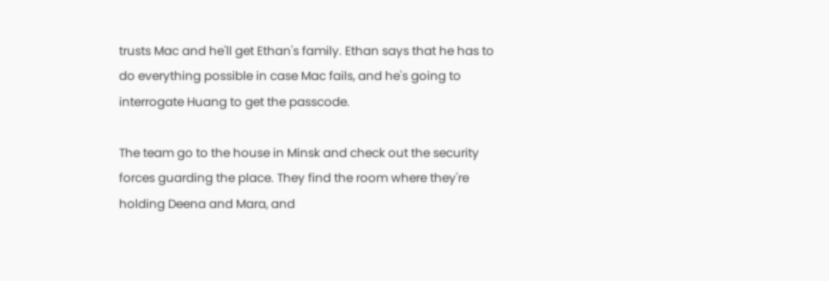trusts Mac and he'll get Ethan's family. Ethan says that he has to do everything possible in case Mac fails, and he's going to interrogate Huang to get the passcode.

The team go to the house in Minsk and check out the security forces guarding the place. They find the room where they're holding Deena and Mara, and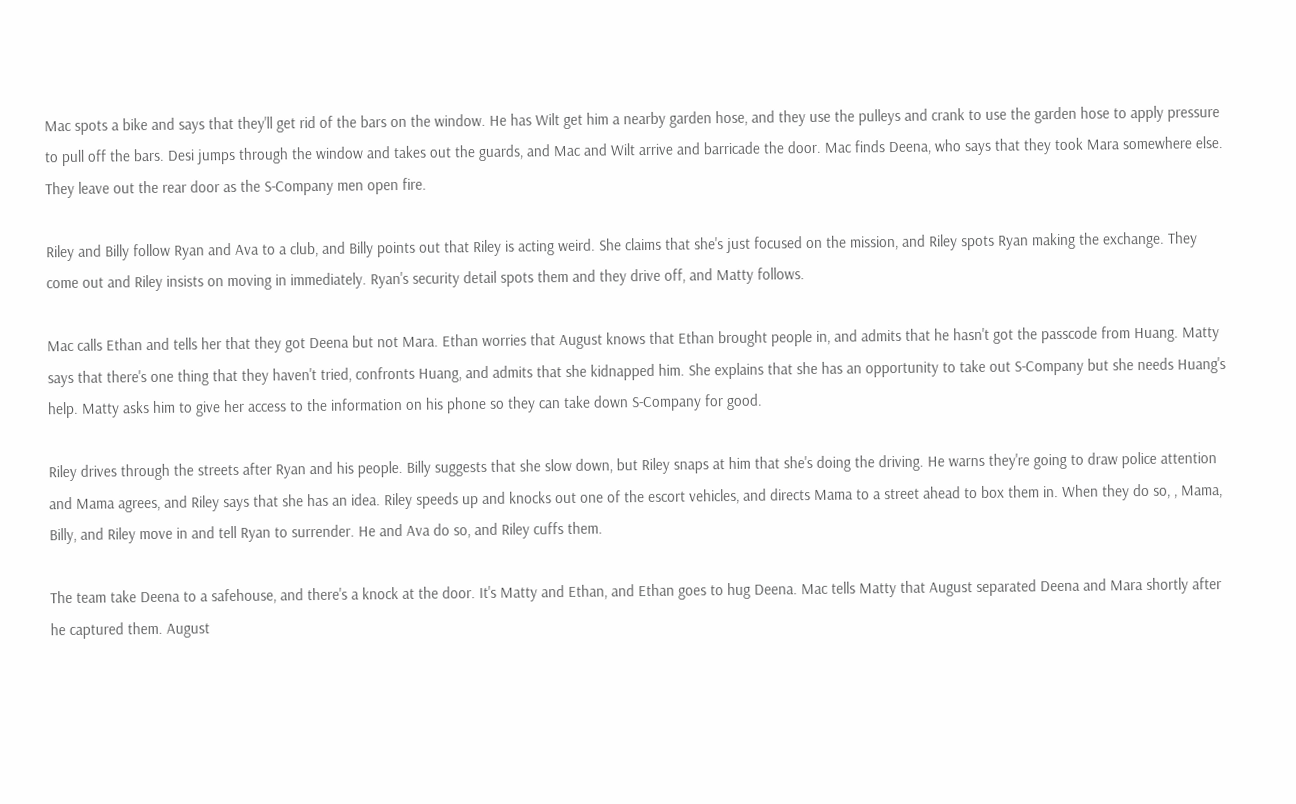Mac spots a bike and says that they'll get rid of the bars on the window. He has Wilt get him a nearby garden hose, and they use the pulleys and crank to use the garden hose to apply pressure to pull off the bars. Desi jumps through the window and takes out the guards, and Mac and Wilt arrive and barricade the door. Mac finds Deena, who says that they took Mara somewhere else. They leave out the rear door as the S-Company men open fire.

Riley and Billy follow Ryan and Ava to a club, and Billy points out that Riley is acting weird. She claims that she's just focused on the mission, and Riley spots Ryan making the exchange. They come out and Riley insists on moving in immediately. Ryan's security detail spots them and they drive off, and Matty follows.

Mac calls Ethan and tells her that they got Deena but not Mara. Ethan worries that August knows that Ethan brought people in, and admits that he hasn't got the passcode from Huang. Matty says that there's one thing that they haven't tried, confronts Huang, and admits that she kidnapped him. She explains that she has an opportunity to take out S-Company but she needs Huang's help. Matty asks him to give her access to the information on his phone so they can take down S-Company for good.

Riley drives through the streets after Ryan and his people. Billy suggests that she slow down, but Riley snaps at him that she's doing the driving. He warns they're going to draw police attention and Mama agrees, and Riley says that she has an idea. Riley speeds up and knocks out one of the escort vehicles, and directs Mama to a street ahead to box them in. When they do so, , Mama, Billy, and Riley move in and tell Ryan to surrender. He and Ava do so, and Riley cuffs them.

The team take Deena to a safehouse, and there's a knock at the door. It's Matty and Ethan, and Ethan goes to hug Deena. Mac tells Matty that August separated Deena and Mara shortly after he captured them. August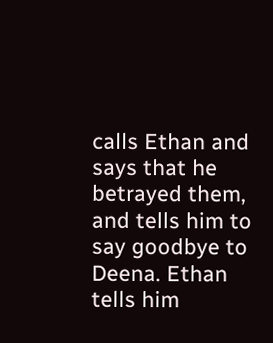calls Ethan and says that he betrayed them, and tells him to say goodbye to Deena. Ethan tells him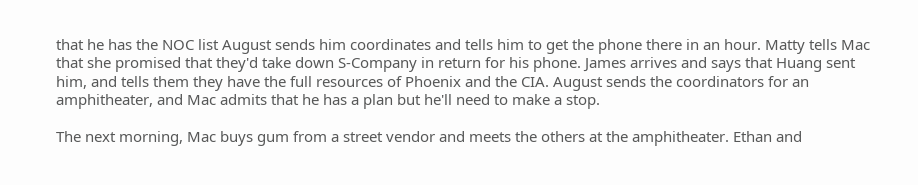that he has the NOC list August sends him coordinates and tells him to get the phone there in an hour. Matty tells Mac that she promised that they'd take down S-Company in return for his phone. James arrives and says that Huang sent him, and tells them they have the full resources of Phoenix and the CIA. August sends the coordinators for an amphitheater, and Mac admits that he has a plan but he'll need to make a stop.

The next morning, Mac buys gum from a street vendor and meets the others at the amphitheater. Ethan and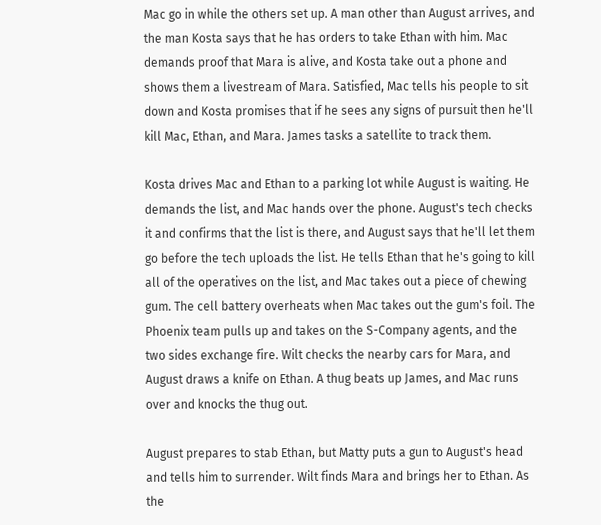Mac go in while the others set up. A man other than August arrives, and the man Kosta says that he has orders to take Ethan with him. Mac demands proof that Mara is alive, and Kosta take out a phone and shows them a livestream of Mara. Satisfied, Mac tells his people to sit down and Kosta promises that if he sees any signs of pursuit then he'll kill Mac, Ethan, and Mara. James tasks a satellite to track them.

Kosta drives Mac and Ethan to a parking lot while August is waiting. He demands the list, and Mac hands over the phone. August's tech checks it and confirms that the list is there, and August says that he'll let them go before the tech uploads the list. He tells Ethan that he's going to kill all of the operatives on the list, and Mac takes out a piece of chewing gum. The cell battery overheats when Mac takes out the gum's foil. The Phoenix team pulls up and takes on the S-Company agents, and the two sides exchange fire. Wilt checks the nearby cars for Mara, and August draws a knife on Ethan. A thug beats up James, and Mac runs over and knocks the thug out.

August prepares to stab Ethan, but Matty puts a gun to August's head and tells him to surrender. Wilt finds Mara and brings her to Ethan. As the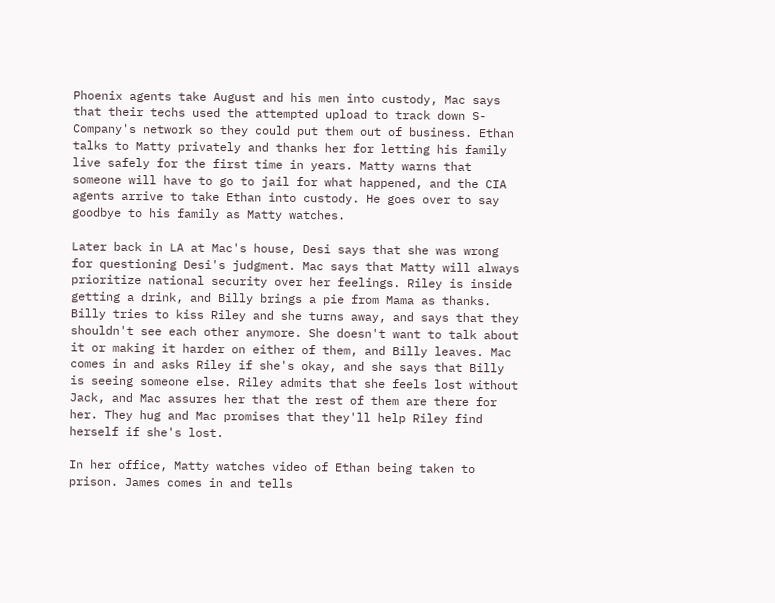Phoenix agents take August and his men into custody, Mac says that their techs used the attempted upload to track down S-Company's network so they could put them out of business. Ethan talks to Matty privately and thanks her for letting his family live safely for the first time in years. Matty warns that someone will have to go to jail for what happened, and the CIA agents arrive to take Ethan into custody. He goes over to say goodbye to his family as Matty watches.

Later back in LA at Mac's house, Desi says that she was wrong for questioning Desi's judgment. Mac says that Matty will always prioritize national security over her feelings. Riley is inside getting a drink, and Billy brings a pie from Mama as thanks. Billy tries to kiss Riley and she turns away, and says that they shouldn't see each other anymore. She doesn't want to talk about it or making it harder on either of them, and Billy leaves. Mac comes in and asks Riley if she's okay, and she says that Billy is seeing someone else. Riley admits that she feels lost without Jack, and Mac assures her that the rest of them are there for her. They hug and Mac promises that they'll help Riley find herself if she's lost.

In her office, Matty watches video of Ethan being taken to prison. James comes in and tells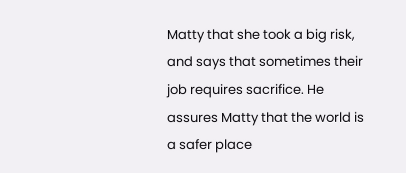Matty that she took a big risk, and says that sometimes their job requires sacrifice. He assures Matty that the world is a safer place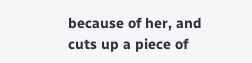because of her, and cuts up a piece of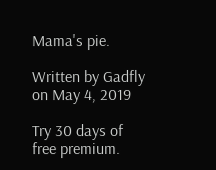Mama's pie.

Written by Gadfly on May 4, 2019

Try 30 days of free premium.